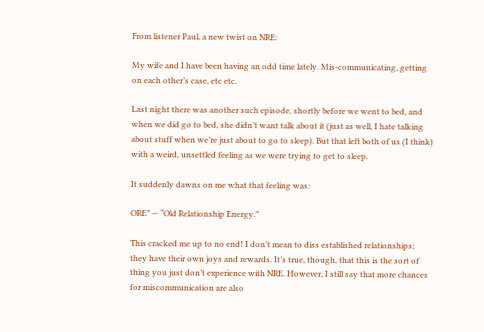From listener Paul, a new twist on NRE:

My wife and I have been having an odd time lately. Mis-communicating, getting on each other’s case, etc etc.

Last night there was another such episode, shortly before we went to bed, and when we did go to bed, she didn’t want talk about it (just as well, I hate talking about stuff when we’re just about to go to sleep). But that left both of us (I think) with a weird, unsettled feeling as we were trying to get to sleep.

It suddenly dawns on me what that feeling was:

ORE” — “Old Relationship Energy.”

This cracked me up to no end! I don’t mean to diss established relationships; they have their own joys and rewards. It’s true, though, that this is the sort of thing you just don’t experience with NRE. However, I still say that more chances for miscommunication are also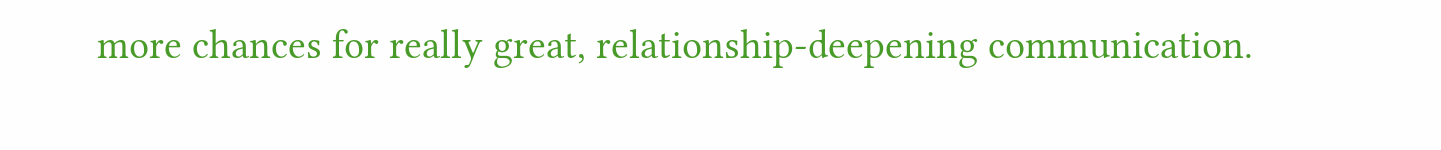more chances for really great, relationship-deepening communication.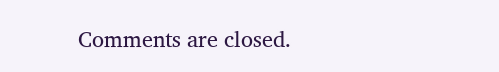Comments are closed.